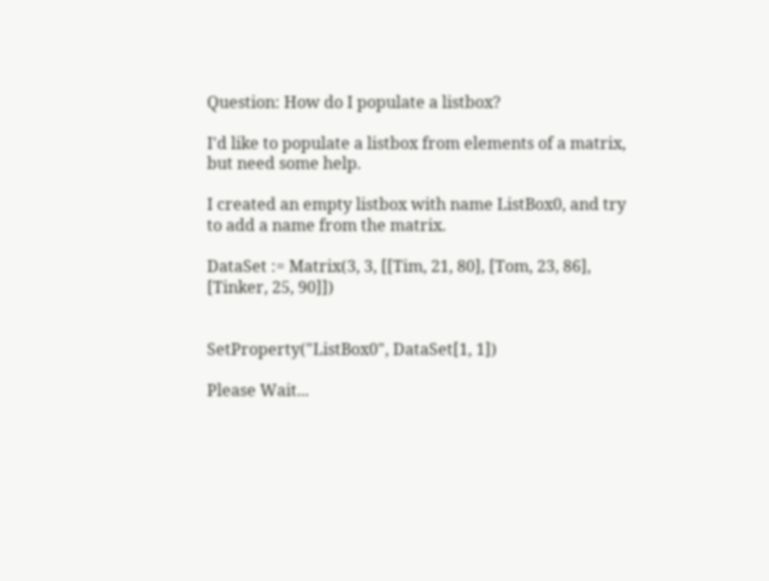Question: How do I populate a listbox?

I'd like to populate a listbox from elements of a matrix, but need some help.

I created an empty listbox with name ListBox0, and try to add a name from the matrix.

DataSet := Matrix(3, 3, [[Tim, 21, 80], [Tom, 23, 86], [Tinker, 25, 90]])


SetProperty("ListBox0", DataSet[1, 1])

Please Wait...